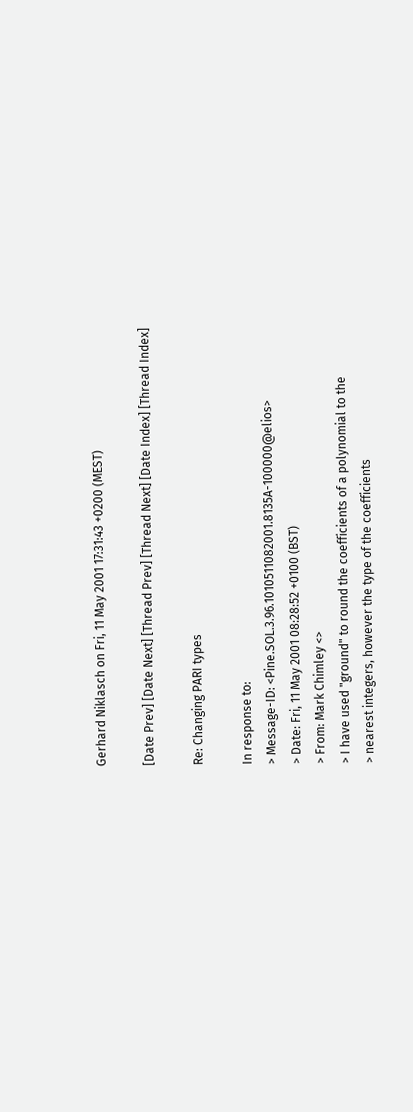Gerhard Niklasch on Fri, 11 May 2001 17:31:43 +0200 (MEST)

[Date Prev] [Date Next] [Thread Prev] [Thread Next] [Date Index] [Thread Index]

Re: Changing PARI types

In response to:
> Message-ID: <Pine.SOL.3.96.1010511082001.8135A-100000@elios>
> Date: Fri, 11 May 2001 08:28:52 +0100 (BST)
> From: Mark Chimley <>
> I have used "ground" to round the coefficients of a polynomial to the
> nearest integers, however the type of the coefficients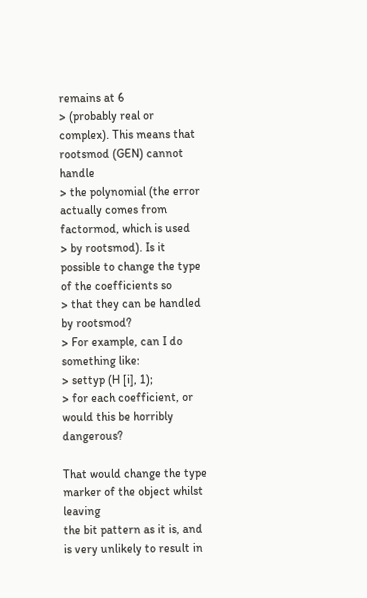remains at 6
> (probably real or complex). This means that rootsmod (GEN) cannot handle
> the polynomial (the error actually comes from factormod, which is used
> by rootsmod). Is it possible to change the type of the coefficients so
> that they can be handled by rootsmod?
> For example, can I do something like:
> settyp (H [i], 1);
> for each coefficient, or would this be horribly dangerous?

That would change the type marker of the object whilst leaving
the bit pattern as it is, and is very unlikely to result in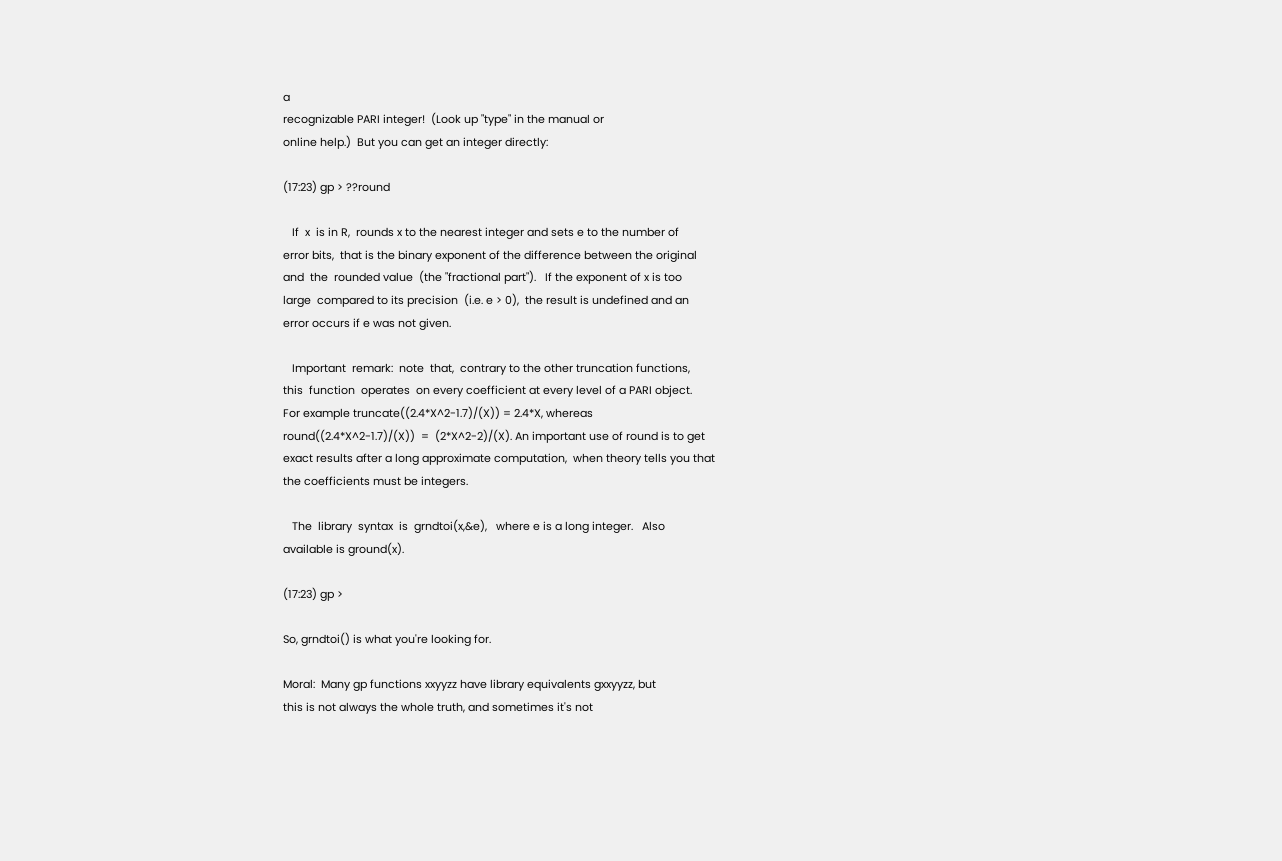a
recognizable PARI integer!  (Look up "type" in the manual or
online help.)  But you can get an integer directly:

(17:23) gp > ??round

   If  x  is in R,  rounds x to the nearest integer and sets e to the number of
error bits,  that is the binary exponent of the difference between the original
and  the  rounded value  (the "fractional part").   If the exponent of x is too
large  compared to its precision  (i.e. e > 0),  the result is undefined and an
error occurs if e was not given.

   Important  remark:  note  that,  contrary to the other truncation functions,
this  function  operates  on every coefficient at every level of a PARI object.
For example truncate((2.4*X^2-1.7)/(X)) = 2.4*X, whereas
round((2.4*X^2-1.7)/(X))  =  (2*X^2-2)/(X). An important use of round is to get
exact results after a long approximate computation,  when theory tells you that
the coefficients must be integers.

   The  library  syntax  is  grndtoi(x,&e),   where e is a long integer.   Also
available is ground(x).

(17:23) gp >

So, grndtoi() is what you're looking for.

Moral:  Many gp functions xxyyzz have library equivalents gxxyyzz, but
this is not always the whole truth, and sometimes it's not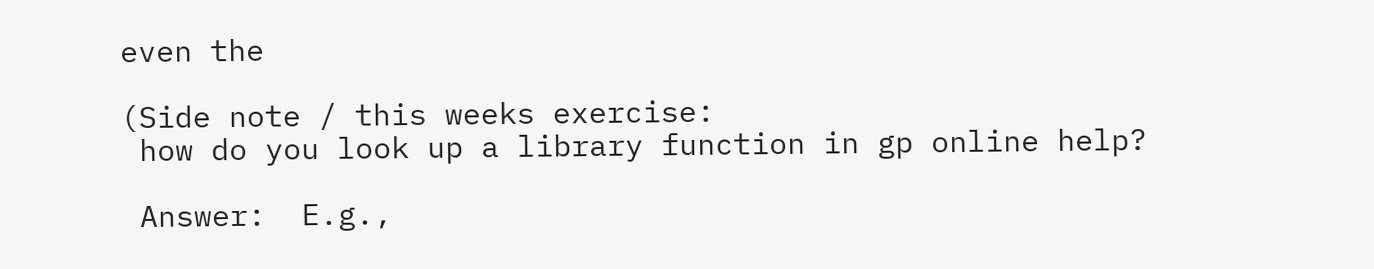even the

(Side note / this weeks exercise:
 how do you look up a library function in gp online help?

 Answer:  E.g.,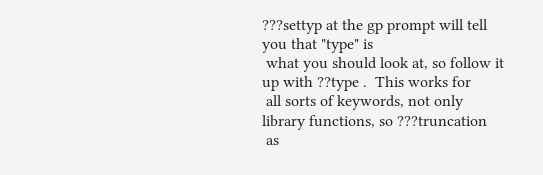???settyp at the gp prompt will tell you that "type" is
 what you should look at, so follow it up with ??type .  This works for
 all sorts of keywords, not only library functions, so ???truncation
 as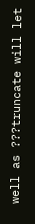well as ???truncate will let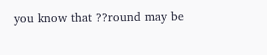you know that ??round may be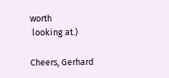worth
 looking at.)

Cheers, Gerhard